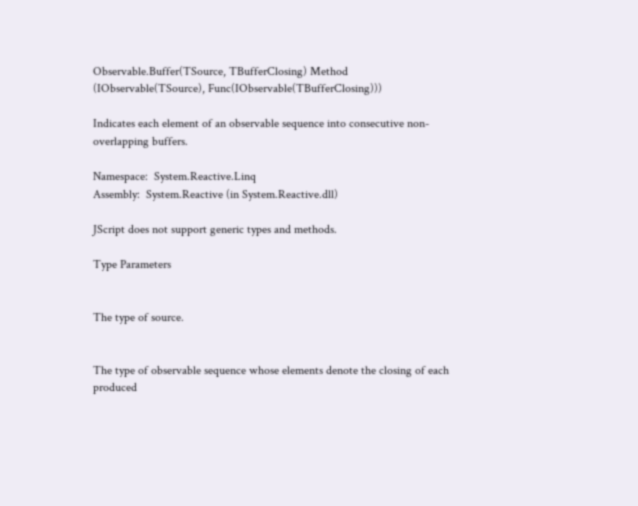Observable.Buffer(TSource, TBufferClosing) Method (IObservable(TSource), Func(IObservable(TBufferClosing)))

Indicates each element of an observable sequence into consecutive non-overlapping buffers.

Namespace:  System.Reactive.Linq
Assembly:  System.Reactive (in System.Reactive.dll)

JScript does not support generic types and methods.

Type Parameters


The type of source.


The type of observable sequence whose elements denote the closing of each produced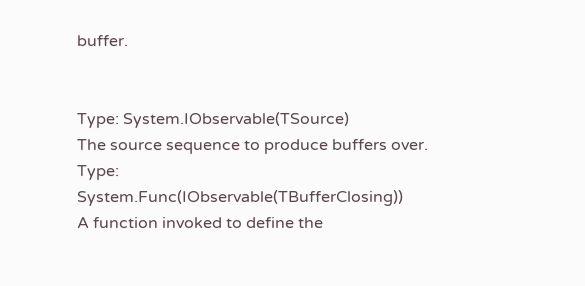buffer.


Type: System.IObservable(TSource)
The source sequence to produce buffers over.
Type: System.Func(IObservable(TBufferClosing))
A function invoked to define the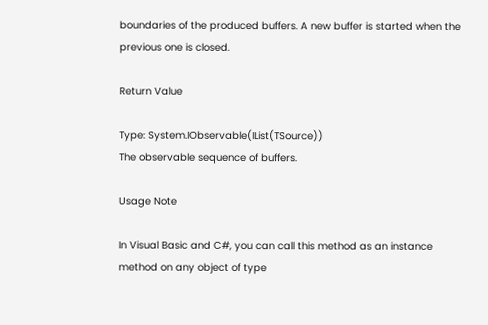boundaries of the produced buffers. A new buffer is started when the previous one is closed.

Return Value

Type: System.IObservable(IList(TSource))
The observable sequence of buffers.

Usage Note

In Visual Basic and C#, you can call this method as an instance method on any object of type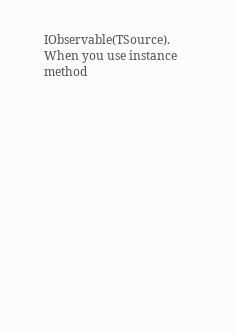IObservable(TSource). When you use instance method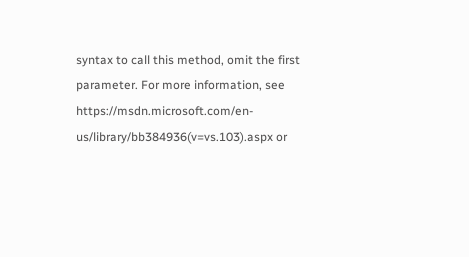syntax to call this method, omit the first parameter. For more information, see https://msdn.microsoft.com/en-us/library/bb384936(v=vs.103).aspx or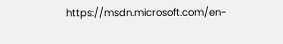https://msdn.microsoft.com/en-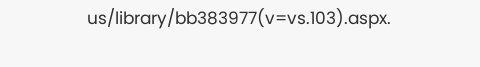us/library/bb383977(v=vs.103).aspx.